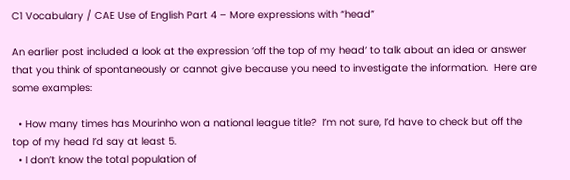C1 Vocabulary / CAE Use of English Part 4 – More expressions with “head”

An earlier post included a look at the expression ‘off the top of my head‘ to talk about an idea or answer that you think of spontaneously or cannot give because you need to investigate the information.  Here are some examples:

  • How many times has Mourinho won a national league title?  I’m not sure, I’d have to check but off the top of my head I’d say at least 5.
  • I don’t know the total population of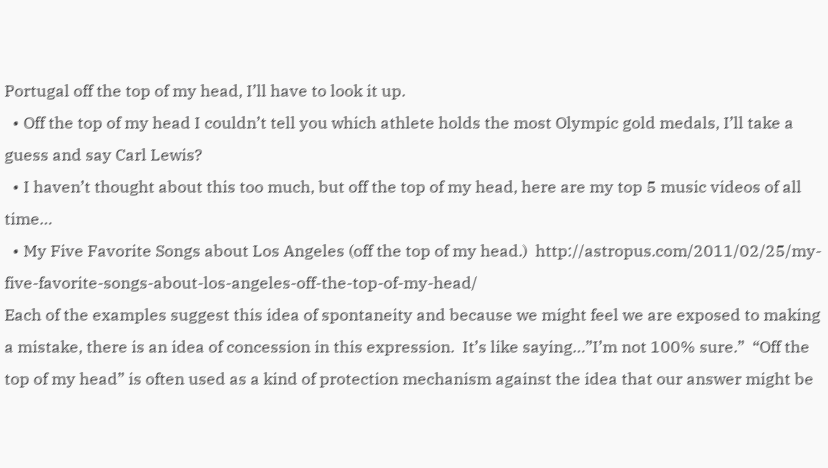Portugal off the top of my head, I’ll have to look it up.
  • Off the top of my head I couldn’t tell you which athlete holds the most Olympic gold medals, I’ll take a guess and say Carl Lewis?
  • I haven’t thought about this too much, but off the top of my head, here are my top 5 music videos of all time…
  • My Five Favorite Songs about Los Angeles (off the top of my head.)  http://astropus.com/2011/02/25/my-five-favorite-songs-about-los-angeles-off-the-top-of-my-head/
Each of the examples suggest this idea of spontaneity and because we might feel we are exposed to making a mistake, there is an idea of concession in this expression.  It’s like saying…”I’m not 100% sure.”  “Off the top of my head” is often used as a kind of protection mechanism against the idea that our answer might be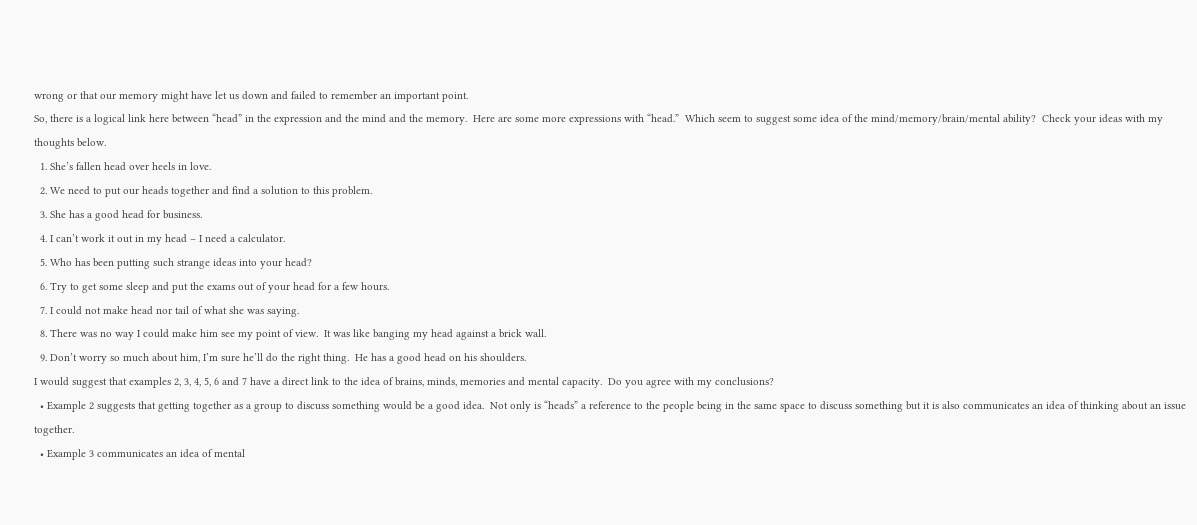wrong or that our memory might have let us down and failed to remember an important point.
So, there is a logical link here between “head” in the expression and the mind and the memory.  Here are some more expressions with “head.”  Which seem to suggest some idea of the mind/memory/brain/mental ability?  Check your ideas with my thoughts below.
  1. She’s fallen head over heels in love.
  2. We need to put our heads together and find a solution to this problem.
  3. She has a good head for business.
  4. I can’t work it out in my head – I need a calculator.
  5. Who has been putting such strange ideas into your head?
  6. Try to get some sleep and put the exams out of your head for a few hours.
  7. I could not make head nor tail of what she was saying.
  8. There was no way I could make him see my point of view.  It was like banging my head against a brick wall.
  9. Don’t worry so much about him, I’m sure he’ll do the right thing.  He has a good head on his shoulders.
I would suggest that examples 2, 3, 4, 5, 6 and 7 have a direct link to the idea of brains, minds, memories and mental capacity.  Do you agree with my conclusions?
  • Example 2 suggests that getting together as a group to discuss something would be a good idea.  Not only is “heads” a reference to the people being in the same space to discuss something but it is also communicates an idea of thinking about an issue together.
  • Example 3 communicates an idea of mental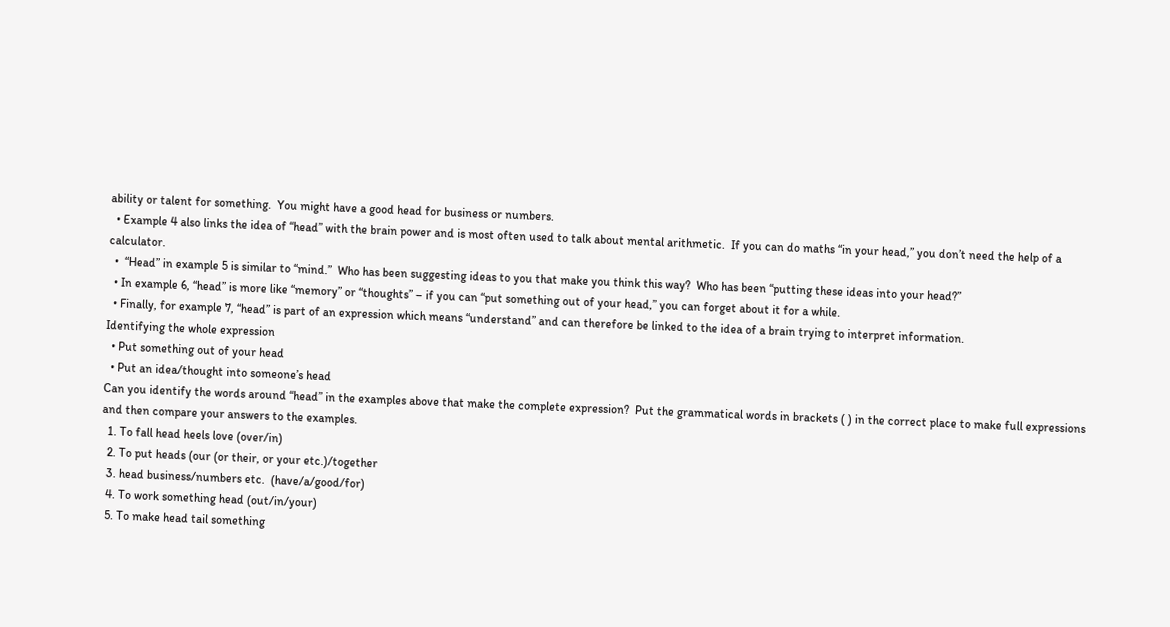ability or talent for something.  You might have a good head for business or numbers.
  • Example 4 also links the idea of “head” with the brain power and is most often used to talk about mental arithmetic.  If you can do maths “in your head,” you don’t need the help of a calculator.
  •  “Head” in example 5 is similar to “mind.”  Who has been suggesting ideas to you that make you think this way?  Who has been “putting these ideas into your head?”
  • In example 6, “head” is more like “memory” or “thoughts” – if you can “put something out of your head,” you can forget about it for a while.
  • Finally, for example 7, “head” is part of an expression which means “understand” and can therefore be linked to the idea of a brain trying to interpret information.
Identifying the whole expression
  • Put something out of your head
  • Put an idea/thought into someone’s head
Can you identify the words around “head” in the examples above that make the complete expression?  Put the grammatical words in brackets ( ) in the correct place to make full expressions and then compare your answers to the examples.
  1. To fall head heels love (over/in)
  2. To put heads (our (or their, or your etc.)/together
  3. head business/numbers etc.  (have/a/good/for)
  4. To work something head (out/in/your)
  5. To make head tail something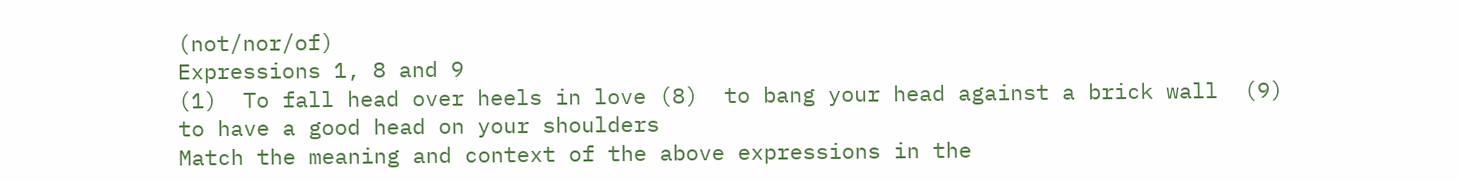(not/nor/of)
Expressions 1, 8 and 9
(1)  To fall head over heels in love (8)  to bang your head against a brick wall  (9)  to have a good head on your shoulders
Match the meaning and context of the above expressions in the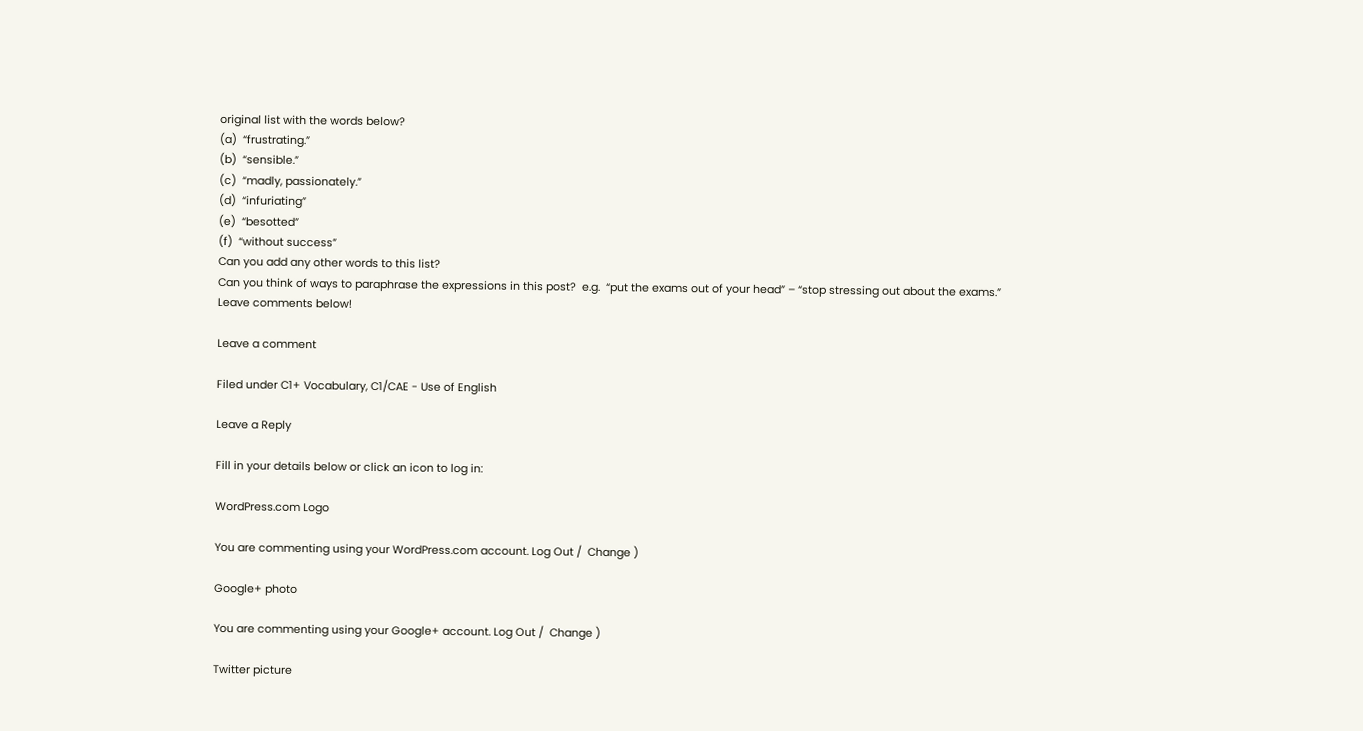original list with the words below?
(a)  “frustrating.”
(b)  “sensible.”
(c)  “madly, passionately.”
(d)  “infuriating”
(e)  “besotted”
(f)  “without success”
Can you add any other words to this list?
Can you think of ways to paraphrase the expressions in this post?  e.g.  “put the exams out of your head” – “stop stressing out about the exams.”
Leave comments below!

Leave a comment

Filed under C1+ Vocabulary, C1/CAE - Use of English

Leave a Reply

Fill in your details below or click an icon to log in:

WordPress.com Logo

You are commenting using your WordPress.com account. Log Out /  Change )

Google+ photo

You are commenting using your Google+ account. Log Out /  Change )

Twitter picture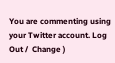You are commenting using your Twitter account. Log Out /  Change )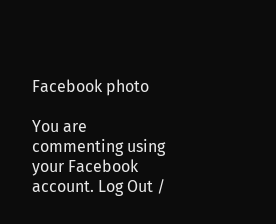Facebook photo

You are commenting using your Facebook account. Log Out /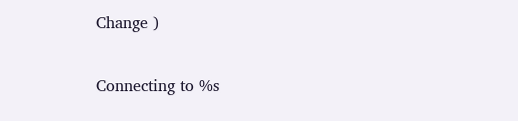Change )


Connecting to %s